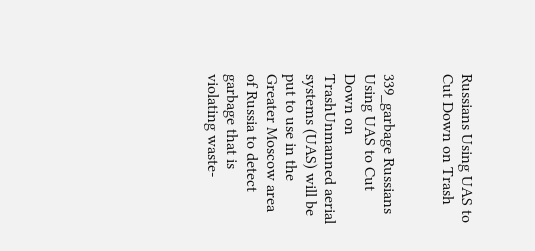Russians Using UAS to Cut Down on Trash


339_garbage Russians Using UAS to Cut Down on TrashUnmanned aerial systems (UAS) will be put to use in the Greater Moscow area of Russia to detect garbage that is violating waste-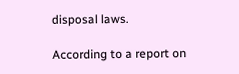disposal laws.

According to a report on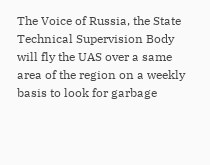The Voice of Russia, the State Technical Supervision Body will fly the UAS over a same area of the region on a weekly basis to look for garbage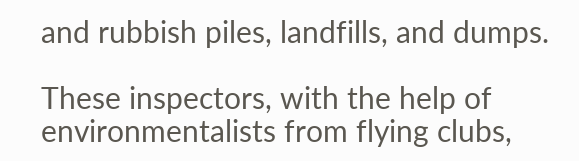and rubbish piles, landfills, and dumps.

These inspectors, with the help of environmentalists from flying clubs,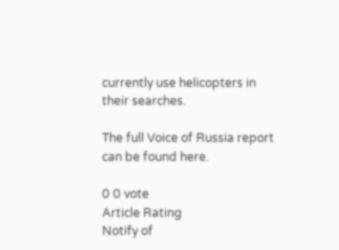currently use helicopters in their searches.

The full Voice of Russia report can be found here.

0 0 vote
Article Rating
Notify of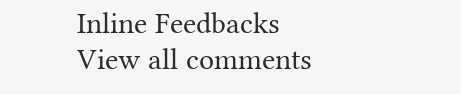Inline Feedbacks
View all comments